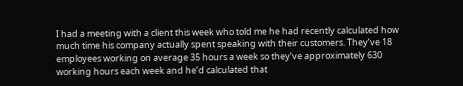I had a meeting with a client this week who told me he had recently calculated how much time his company actually spent speaking with their customers. They’ve 18 employees working on average 35 hours a week so they’ve approximately 630 working hours each week and he’d calculated that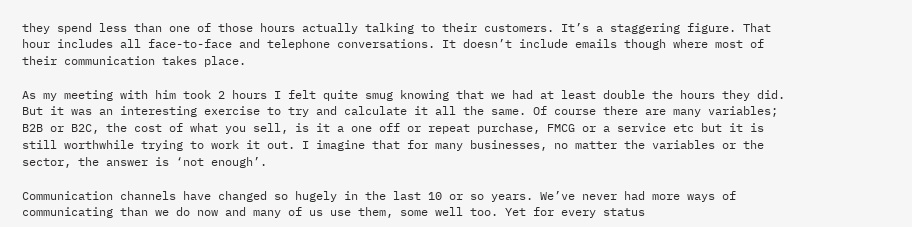they spend less than one of those hours actually talking to their customers. It’s a staggering figure. That hour includes all face-to-face and telephone conversations. It doesn’t include emails though where most of their communication takes place.

As my meeting with him took 2 hours I felt quite smug knowing that we had at least double the hours they did. But it was an interesting exercise to try and calculate it all the same. Of course there are many variables; B2B or B2C, the cost of what you sell, is it a one off or repeat purchase, FMCG or a service etc but it is still worthwhile trying to work it out. I imagine that for many businesses, no matter the variables or the sector, the answer is ‘not enough’.

Communication channels have changed so hugely in the last 10 or so years. We’ve never had more ways of communicating than we do now and many of us use them, some well too. Yet for every status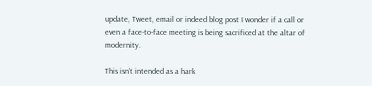update, Tweet, email or indeed blog post I wonder if a call or even a face-to-face meeting is being sacrificed at the altar of modernity.

This isn’t intended as a hark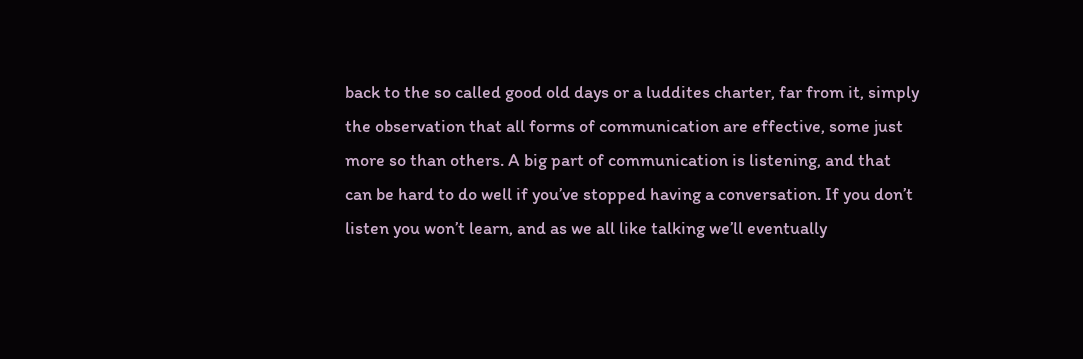back to the so called good old days or a luddites charter, far from it, simply the observation that all forms of communication are effective, some just more so than others. A big part of communication is listening, and that can be hard to do well if you’ve stopped having a conversation. If you don’t listen you won’t learn, and as we all like talking we’ll eventually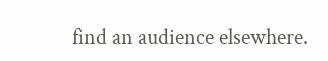find an audience elsewhere.